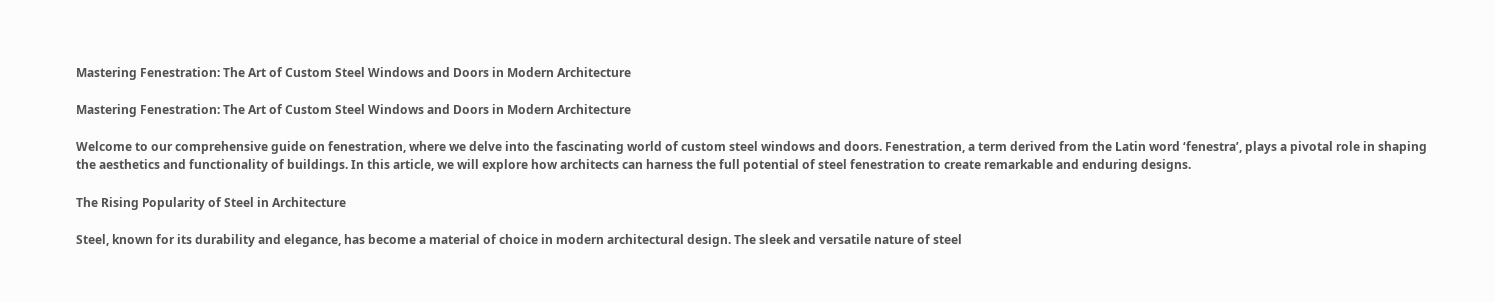Mastering Fenestration: The Art of Custom Steel Windows and Doors in Modern Architecture

Mastering Fenestration: The Art of Custom Steel Windows and Doors in Modern Architecture

Welcome to our comprehensive guide on fenestration, where we delve into the fascinating world of custom steel windows and doors. Fenestration, a term derived from the Latin word ‘fenestra’, plays a pivotal role in shaping the aesthetics and functionality of buildings. In this article, we will explore how architects can harness the full potential of steel fenestration to create remarkable and enduring designs.

The Rising Popularity of Steel in Architecture

Steel, known for its durability and elegance, has become a material of choice in modern architectural design. The sleek and versatile nature of steel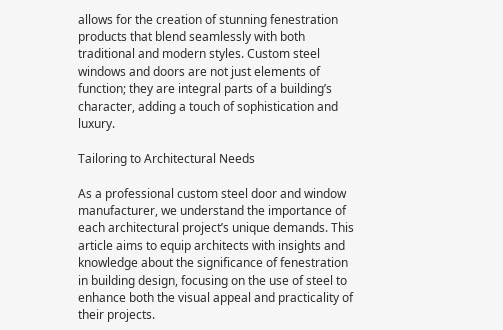allows for the creation of stunning fenestration products that blend seamlessly with both traditional and modern styles. Custom steel windows and doors are not just elements of function; they are integral parts of a building’s character, adding a touch of sophistication and luxury.

Tailoring to Architectural Needs

As a professional custom steel door and window manufacturer, we understand the importance of each architectural project’s unique demands. This article aims to equip architects with insights and knowledge about the significance of fenestration in building design, focusing on the use of steel to enhance both the visual appeal and practicality of their projects.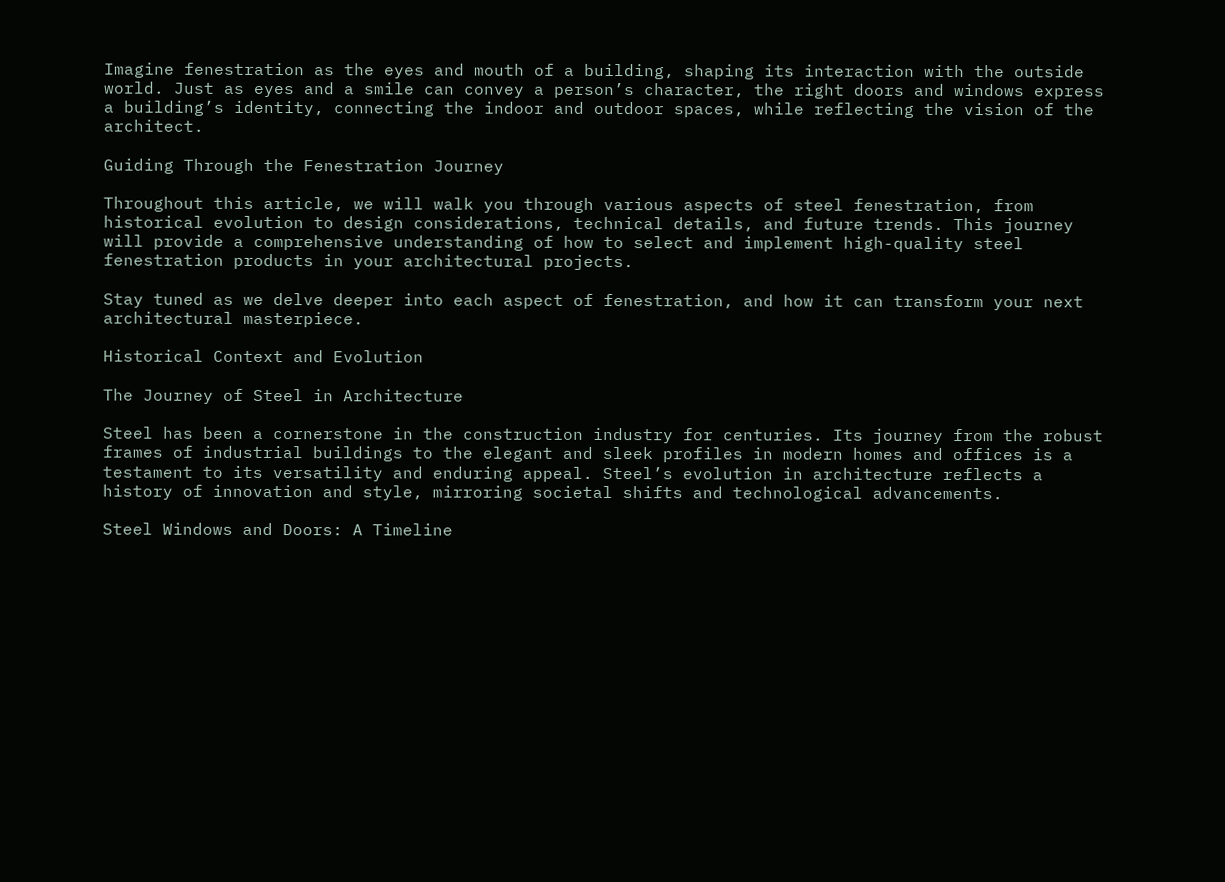Imagine fenestration as the eyes and mouth of a building, shaping its interaction with the outside world. Just as eyes and a smile can convey a person’s character, the right doors and windows express a building’s identity, connecting the indoor and outdoor spaces, while reflecting the vision of the architect.

Guiding Through the Fenestration Journey

Throughout this article, we will walk you through various aspects of steel fenestration, from historical evolution to design considerations, technical details, and future trends. This journey will provide a comprehensive understanding of how to select and implement high-quality steel fenestration products in your architectural projects.

Stay tuned as we delve deeper into each aspect of fenestration, and how it can transform your next architectural masterpiece.

Historical Context and Evolution

The Journey of Steel in Architecture

Steel has been a cornerstone in the construction industry for centuries. Its journey from the robust frames of industrial buildings to the elegant and sleek profiles in modern homes and offices is a testament to its versatility and enduring appeal. Steel’s evolution in architecture reflects a history of innovation and style, mirroring societal shifts and technological advancements.

Steel Windows and Doors: A Timeline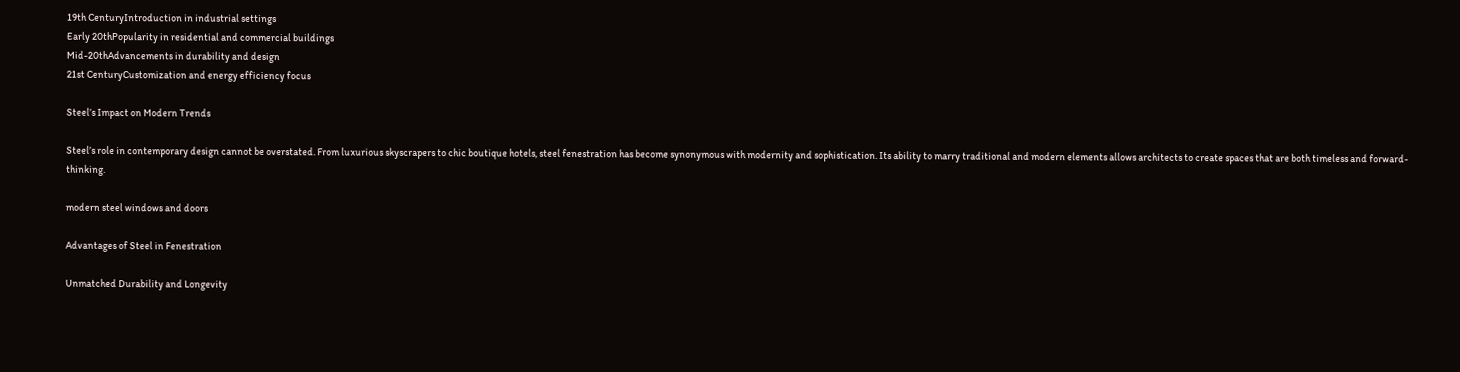19th CenturyIntroduction in industrial settings
Early 20thPopularity in residential and commercial buildings
Mid-20thAdvancements in durability and design
21st CenturyCustomization and energy efficiency focus

Steel’s Impact on Modern Trends

Steel’s role in contemporary design cannot be overstated. From luxurious skyscrapers to chic boutique hotels, steel fenestration has become synonymous with modernity and sophistication. Its ability to marry traditional and modern elements allows architects to create spaces that are both timeless and forward-thinking.

modern steel windows and doors

Advantages of Steel in Fenestration

Unmatched Durability and Longevity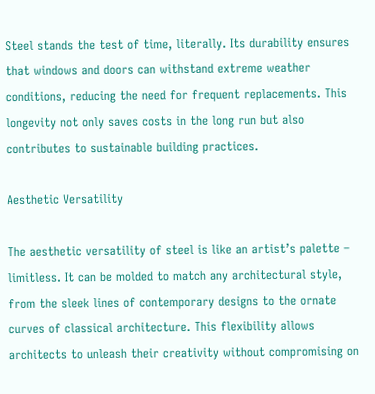Steel stands the test of time, literally. Its durability ensures that windows and doors can withstand extreme weather conditions, reducing the need for frequent replacements. This longevity not only saves costs in the long run but also contributes to sustainable building practices.

Aesthetic Versatility

The aesthetic versatility of steel is like an artist’s palette – limitless. It can be molded to match any architectural style, from the sleek lines of contemporary designs to the ornate curves of classical architecture. This flexibility allows architects to unleash their creativity without compromising on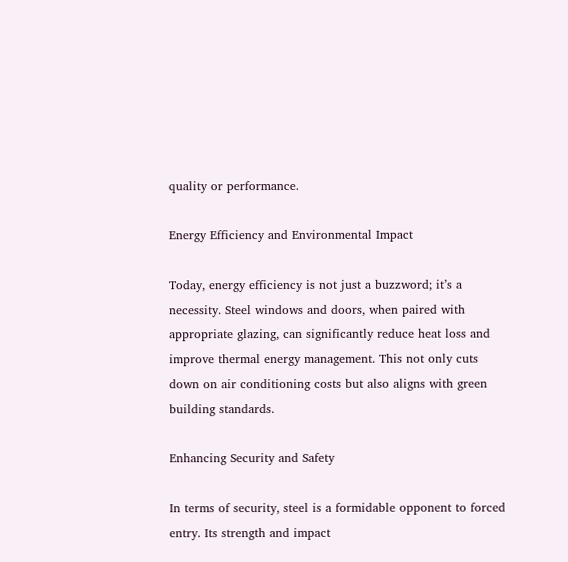quality or performance.

Energy Efficiency and Environmental Impact

Today, energy efficiency is not just a buzzword; it’s a necessity. Steel windows and doors, when paired with appropriate glazing, can significantly reduce heat loss and improve thermal energy management. This not only cuts down on air conditioning costs but also aligns with green building standards.

Enhancing Security and Safety

In terms of security, steel is a formidable opponent to forced entry. Its strength and impact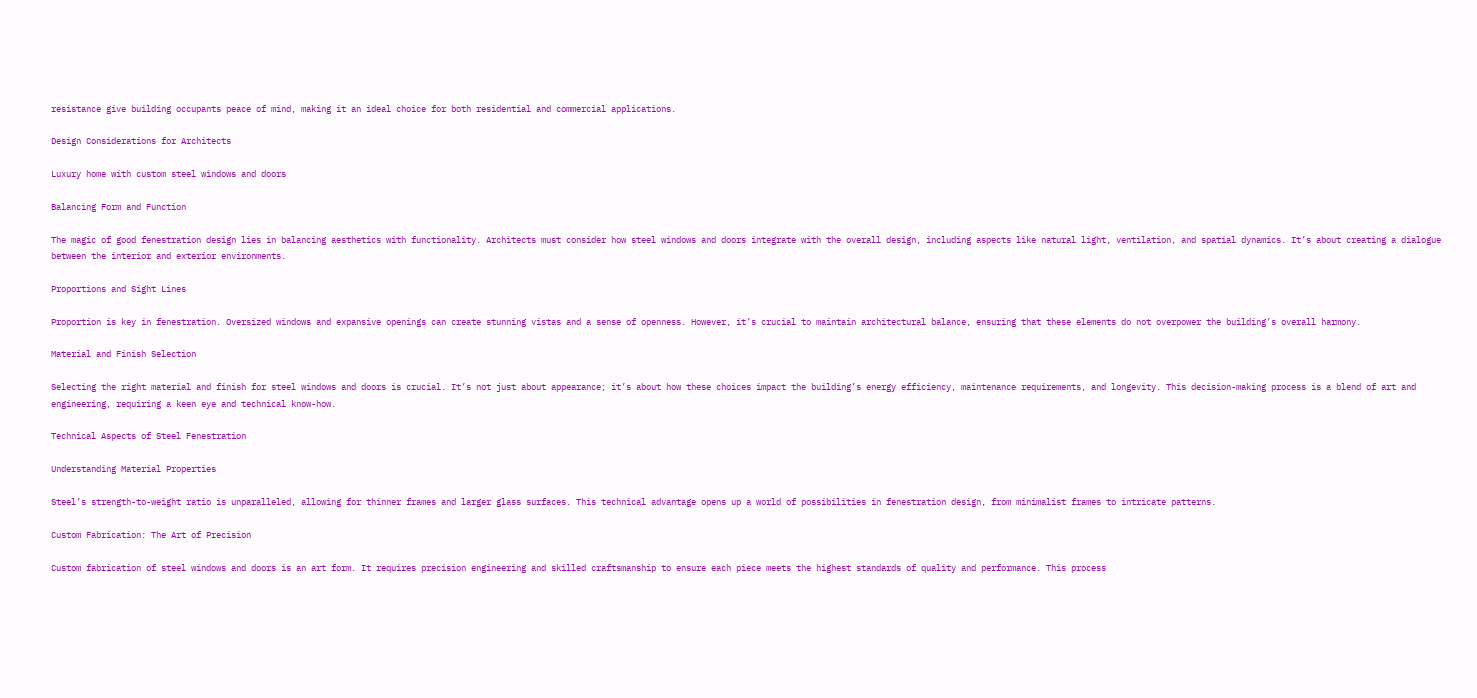resistance give building occupants peace of mind, making it an ideal choice for both residential and commercial applications.

Design Considerations for Architects

Luxury home with custom steel windows and doors

Balancing Form and Function

The magic of good fenestration design lies in balancing aesthetics with functionality. Architects must consider how steel windows and doors integrate with the overall design, including aspects like natural light, ventilation, and spatial dynamics. It’s about creating a dialogue between the interior and exterior environments.

Proportions and Sight Lines

Proportion is key in fenestration. Oversized windows and expansive openings can create stunning vistas and a sense of openness. However, it’s crucial to maintain architectural balance, ensuring that these elements do not overpower the building’s overall harmony.

Material and Finish Selection

Selecting the right material and finish for steel windows and doors is crucial. It’s not just about appearance; it’s about how these choices impact the building’s energy efficiency, maintenance requirements, and longevity. This decision-making process is a blend of art and engineering, requiring a keen eye and technical know-how.

Technical Aspects of Steel Fenestration

Understanding Material Properties

Steel’s strength-to-weight ratio is unparalleled, allowing for thinner frames and larger glass surfaces. This technical advantage opens up a world of possibilities in fenestration design, from minimalist frames to intricate patterns.

Custom Fabrication: The Art of Precision

Custom fabrication of steel windows and doors is an art form. It requires precision engineering and skilled craftsmanship to ensure each piece meets the highest standards of quality and performance. This process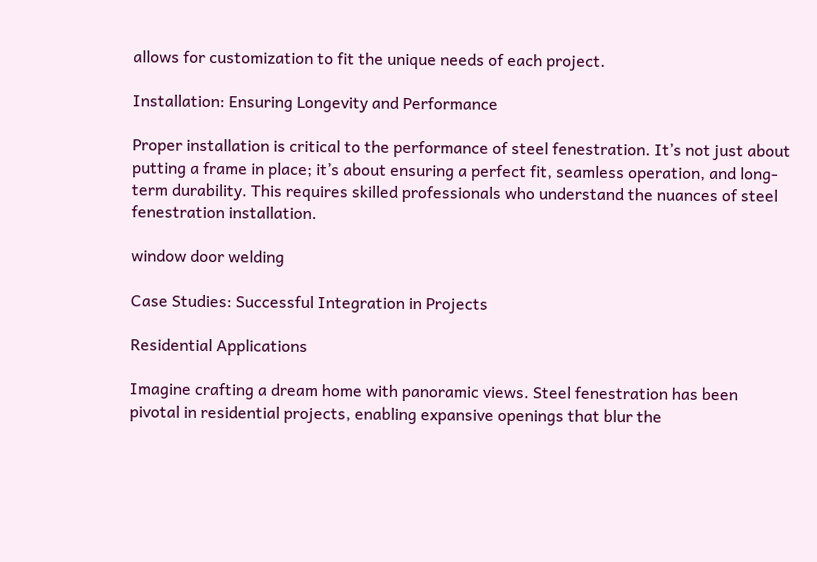allows for customization to fit the unique needs of each project.

Installation: Ensuring Longevity and Performance

Proper installation is critical to the performance of steel fenestration. It’s not just about putting a frame in place; it’s about ensuring a perfect fit, seamless operation, and long-term durability. This requires skilled professionals who understand the nuances of steel fenestration installation.

window door welding

Case Studies: Successful Integration in Projects

Residential Applications

Imagine crafting a dream home with panoramic views. Steel fenestration has been pivotal in residential projects, enabling expansive openings that blur the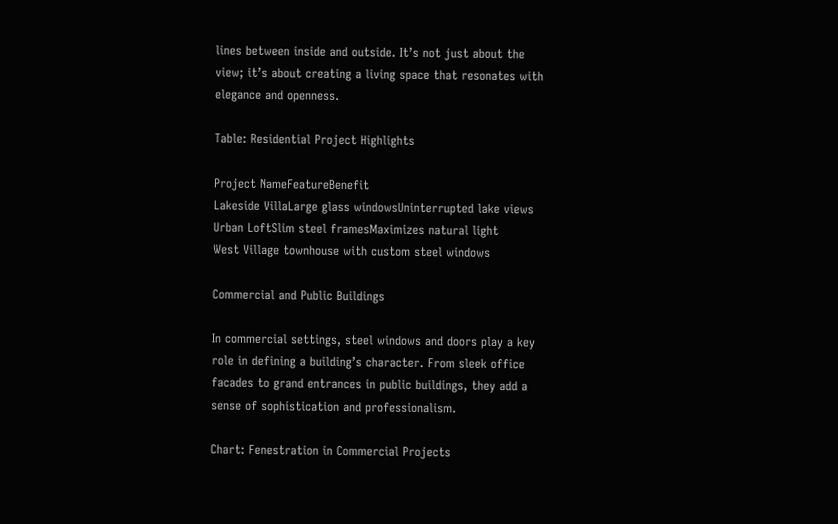lines between inside and outside. It’s not just about the view; it’s about creating a living space that resonates with elegance and openness.

Table: Residential Project Highlights

Project NameFeatureBenefit
Lakeside VillaLarge glass windowsUninterrupted lake views
Urban LoftSlim steel framesMaximizes natural light
West Village townhouse with custom steel windows

Commercial and Public Buildings

In commercial settings, steel windows and doors play a key role in defining a building’s character. From sleek office facades to grand entrances in public buildings, they add a sense of sophistication and professionalism.

Chart: Fenestration in Commercial Projects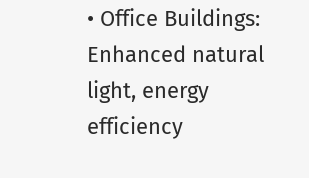• Office Buildings: Enhanced natural light, energy efficiency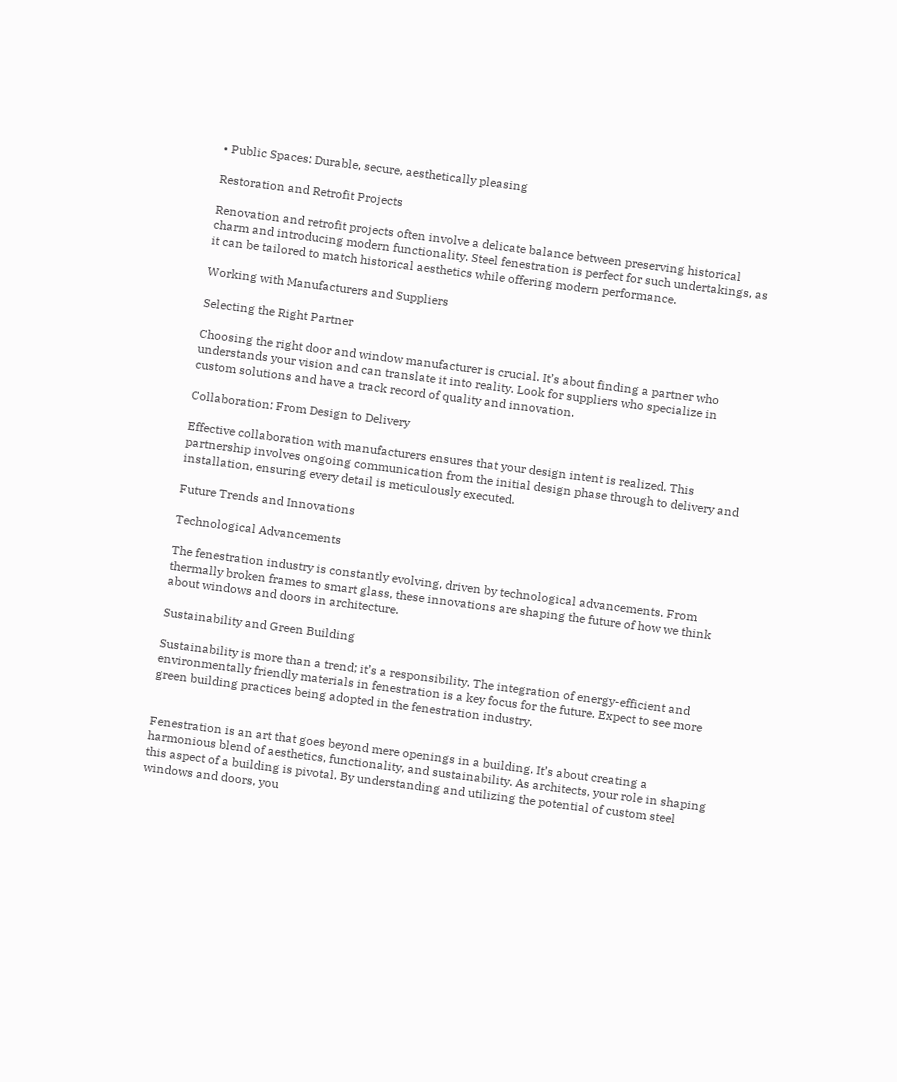• Public Spaces: Durable, secure, aesthetically pleasing

Restoration and Retrofit Projects

Renovation and retrofit projects often involve a delicate balance between preserving historical charm and introducing modern functionality. Steel fenestration is perfect for such undertakings, as it can be tailored to match historical aesthetics while offering modern performance.

Working with Manufacturers and Suppliers

Selecting the Right Partner

Choosing the right door and window manufacturer is crucial. It’s about finding a partner who understands your vision and can translate it into reality. Look for suppliers who specialize in custom solutions and have a track record of quality and innovation.

Collaboration: From Design to Delivery

Effective collaboration with manufacturers ensures that your design intent is realized. This partnership involves ongoing communication from the initial design phase through to delivery and installation, ensuring every detail is meticulously executed.

Future Trends and Innovations

Technological Advancements

The fenestration industry is constantly evolving, driven by technological advancements. From thermally broken frames to smart glass, these innovations are shaping the future of how we think about windows and doors in architecture.

Sustainability and Green Building

Sustainability is more than a trend; it’s a responsibility. The integration of energy-efficient and environmentally friendly materials in fenestration is a key focus for the future. Expect to see more green building practices being adopted in the fenestration industry.


Fenestration is an art that goes beyond mere openings in a building. It’s about creating a harmonious blend of aesthetics, functionality, and sustainability. As architects, your role in shaping this aspect of a building is pivotal. By understanding and utilizing the potential of custom steel windows and doors, you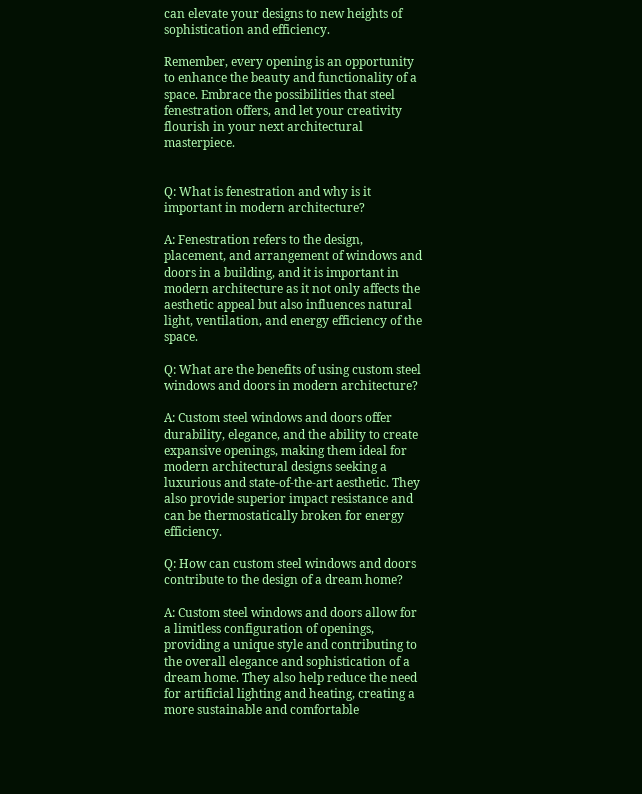can elevate your designs to new heights of sophistication and efficiency.

Remember, every opening is an opportunity to enhance the beauty and functionality of a space. Embrace the possibilities that steel fenestration offers, and let your creativity flourish in your next architectural masterpiece.


Q: What is fenestration and why is it important in modern architecture?

A: Fenestration refers to the design, placement, and arrangement of windows and doors in a building, and it is important in modern architecture as it not only affects the aesthetic appeal but also influences natural light, ventilation, and energy efficiency of the space.

Q: What are the benefits of using custom steel windows and doors in modern architecture?

A: Custom steel windows and doors offer durability, elegance, and the ability to create expansive openings, making them ideal for modern architectural designs seeking a luxurious and state-of-the-art aesthetic. They also provide superior impact resistance and can be thermostatically broken for energy efficiency.

Q: How can custom steel windows and doors contribute to the design of a dream home?

A: Custom steel windows and doors allow for a limitless configuration of openings, providing a unique style and contributing to the overall elegance and sophistication of a dream home. They also help reduce the need for artificial lighting and heating, creating a more sustainable and comfortable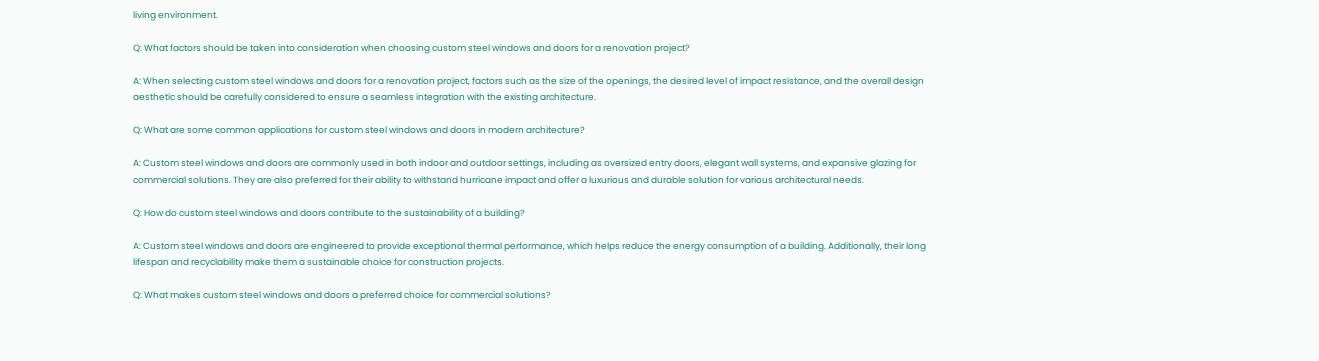living environment.

Q: What factors should be taken into consideration when choosing custom steel windows and doors for a renovation project?

A: When selecting custom steel windows and doors for a renovation project, factors such as the size of the openings, the desired level of impact resistance, and the overall design aesthetic should be carefully considered to ensure a seamless integration with the existing architecture.

Q: What are some common applications for custom steel windows and doors in modern architecture?

A: Custom steel windows and doors are commonly used in both indoor and outdoor settings, including as oversized entry doors, elegant wall systems, and expansive glazing for commercial solutions. They are also preferred for their ability to withstand hurricane impact and offer a luxurious and durable solution for various architectural needs.

Q: How do custom steel windows and doors contribute to the sustainability of a building?

A: Custom steel windows and doors are engineered to provide exceptional thermal performance, which helps reduce the energy consumption of a building. Additionally, their long lifespan and recyclability make them a sustainable choice for construction projects.

Q: What makes custom steel windows and doors a preferred choice for commercial solutions?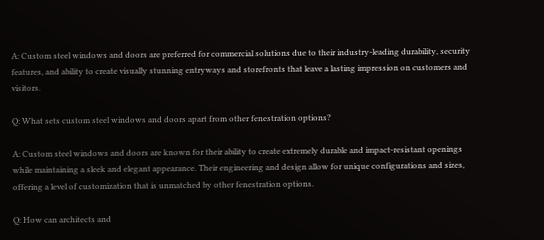A: Custom steel windows and doors are preferred for commercial solutions due to their industry-leading durability, security features, and ability to create visually stunning entryways and storefronts that leave a lasting impression on customers and visitors.

Q: What sets custom steel windows and doors apart from other fenestration options?

A: Custom steel windows and doors are known for their ability to create extremely durable and impact-resistant openings while maintaining a sleek and elegant appearance. Their engineering and design allow for unique configurations and sizes, offering a level of customization that is unmatched by other fenestration options.

Q: How can architects and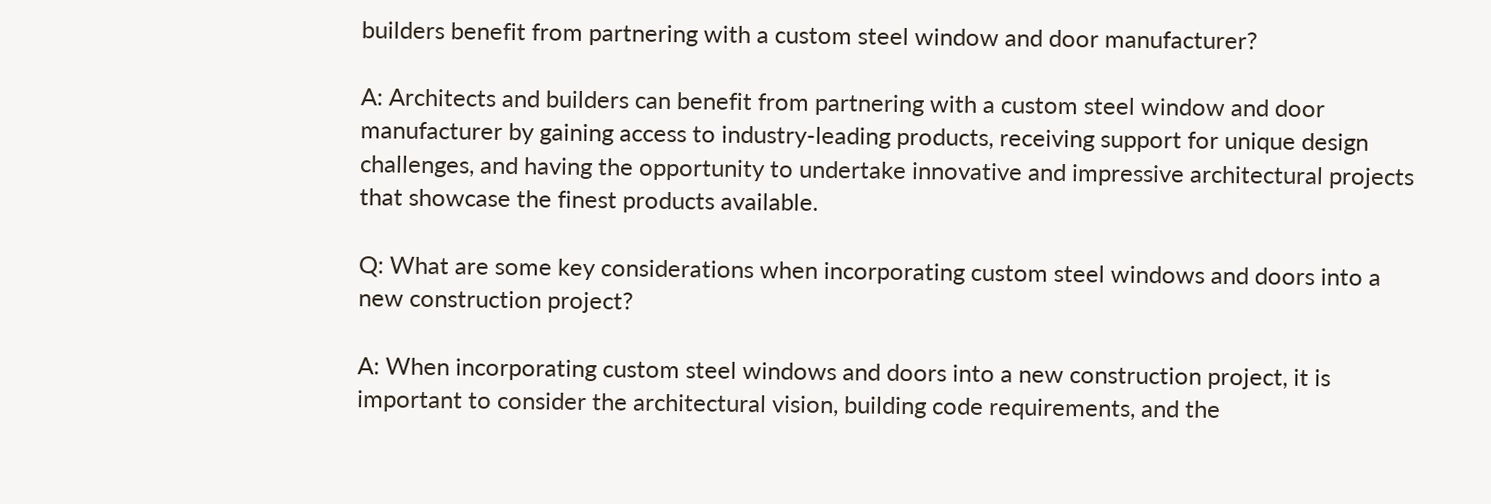builders benefit from partnering with a custom steel window and door manufacturer?

A: Architects and builders can benefit from partnering with a custom steel window and door manufacturer by gaining access to industry-leading products, receiving support for unique design challenges, and having the opportunity to undertake innovative and impressive architectural projects that showcase the finest products available.

Q: What are some key considerations when incorporating custom steel windows and doors into a new construction project?

A: When incorporating custom steel windows and doors into a new construction project, it is important to consider the architectural vision, building code requirements, and the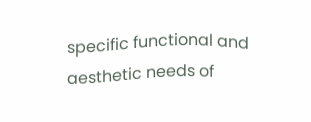specific functional and aesthetic needs of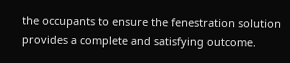the occupants to ensure the fenestration solution provides a complete and satisfying outcome.